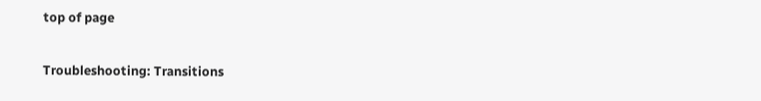top of page

Troubleshooting: Transitions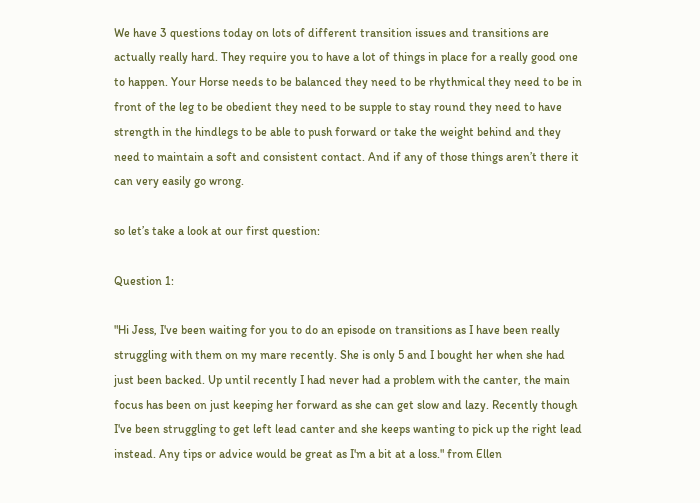We have 3 questions today on lots of different transition issues and transitions are actually really hard. They require you to have a lot of things in place for a really good one to happen. Your Horse needs to be balanced they need to be rhythmical they need to be in front of the leg to be obedient they need to be supple to stay round they need to have strength in the hindlegs to be able to push forward or take the weight behind and they need to maintain a soft and consistent contact. And if any of those things aren’t there it can very easily go wrong.

so let’s take a look at our first question:

Question 1:

"Hi Jess, I've been waiting for you to do an episode on transitions as I have been really struggling with them on my mare recently. She is only 5 and I bought her when she had just been backed. Up until recently I had never had a problem with the canter, the main focus has been on just keeping her forward as she can get slow and lazy. Recently though I've been struggling to get left lead canter and she keeps wanting to pick up the right lead instead. Any tips or advice would be great as I'm a bit at a loss." from Ellen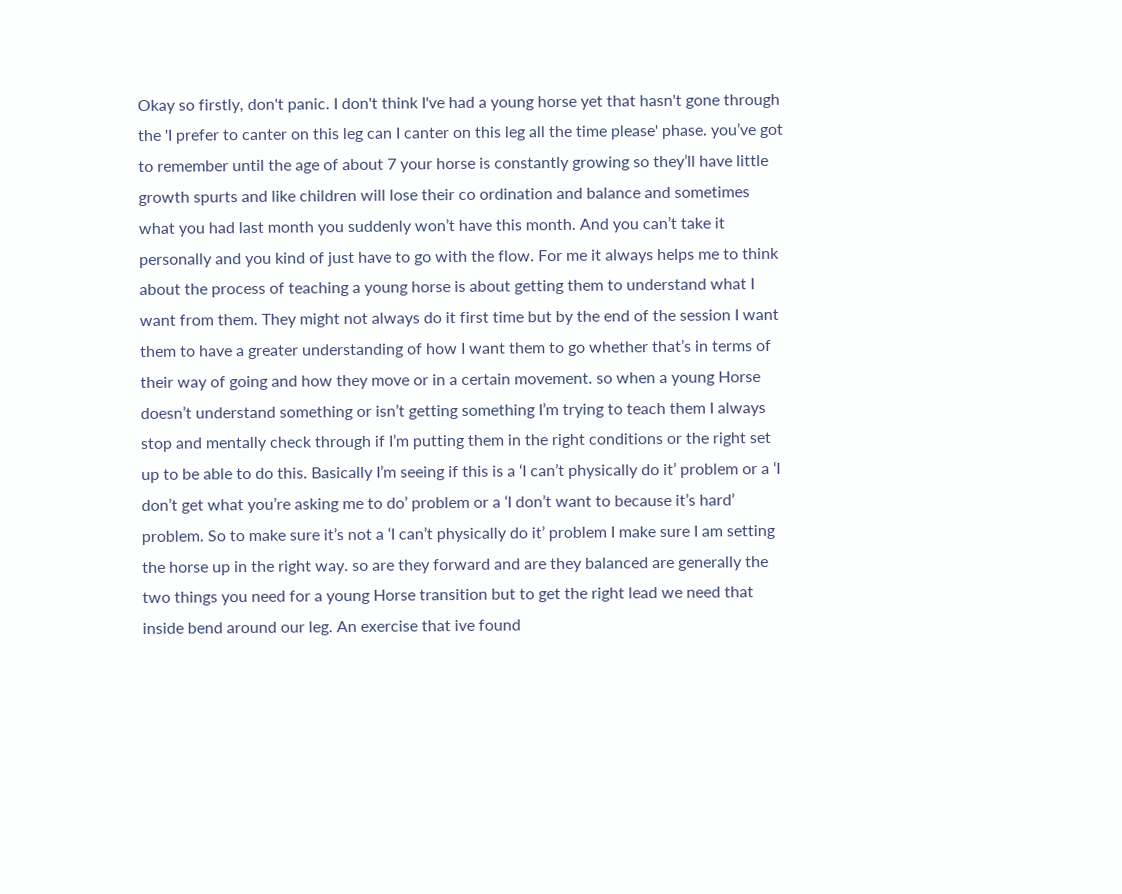Okay so firstly, don't panic. I don't think I've had a young horse yet that hasn't gone through the 'I prefer to canter on this leg can I canter on this leg all the time please' phase. you’ve got to remember until the age of about 7 your horse is constantly growing so they’ll have little growth spurts and like children will lose their co ordination and balance and sometimes what you had last month you suddenly won’t have this month. And you can’t take it personally and you kind of just have to go with the flow. For me it always helps me to think about the process of teaching a young horse is about getting them to understand what I want from them. They might not always do it first time but by the end of the session I want them to have a greater understanding of how I want them to go whether that’s in terms of their way of going and how they move or in a certain movement. so when a young Horse doesn’t understand something or isn’t getting something I’m trying to teach them I always stop and mentally check through if I’m putting them in the right conditions or the right set up to be able to do this. Basically I’m seeing if this is a ‘I can’t physically do it’ problem or a ‘I don’t get what you’re asking me to do’ problem or a ‘I don’t want to because it’s hard’ problem. So to make sure it’s not a ‘I can’t physically do it’ problem I make sure I am setting the horse up in the right way. so are they forward and are they balanced are generally the two things you need for a young Horse transition but to get the right lead we need that inside bend around our leg. An exercise that ive found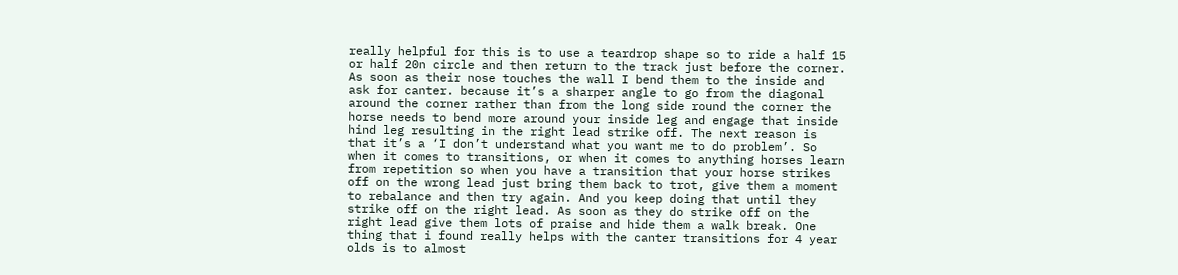really helpful for this is to use a teardrop shape so to ride a half 15 or half 20n circle and then return to the track just before the corner. As soon as their nose touches the wall I bend them to the inside and ask for canter. because it’s a sharper angle to go from the diagonal around the corner rather than from the long side round the corner the horse needs to bend more around your inside leg and engage that inside hind leg resulting in the right lead strike off. The next reason is that it’s a ‘I don’t understand what you want me to do problem’. So when it comes to transitions, or when it comes to anything horses learn from repetition so when you have a transition that your horse strikes off on the wrong lead just bring them back to trot, give them a moment to rebalance and then try again. And you keep doing that until they strike off on the right lead. As soon as they do strike off on the right lead give them lots of praise and hide them a walk break. One thing that i found really helps with the canter transitions for 4 year olds is to almost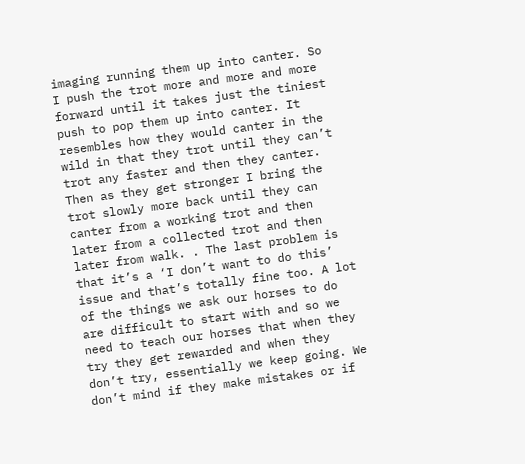imaging running them up into canter. So I push the trot more and more and more forward until it takes just the tiniest push to pop them up into canter. It resembles how they would canter in the wild in that they trot until they can’t trot any faster and then they canter. Then as they get stronger I bring the trot slowly more back until they can canter from a working trot and then later from a collected trot and then later from walk. . The last problem is that it’s a ‘I don’t want to do this’ issue and that’s totally fine too. A lot of the things we ask our horses to do are difficult to start with and so we need to teach our horses that when they try they get rewarded and when they don’t try, essentially we keep going. We don’t mind if they make mistakes or if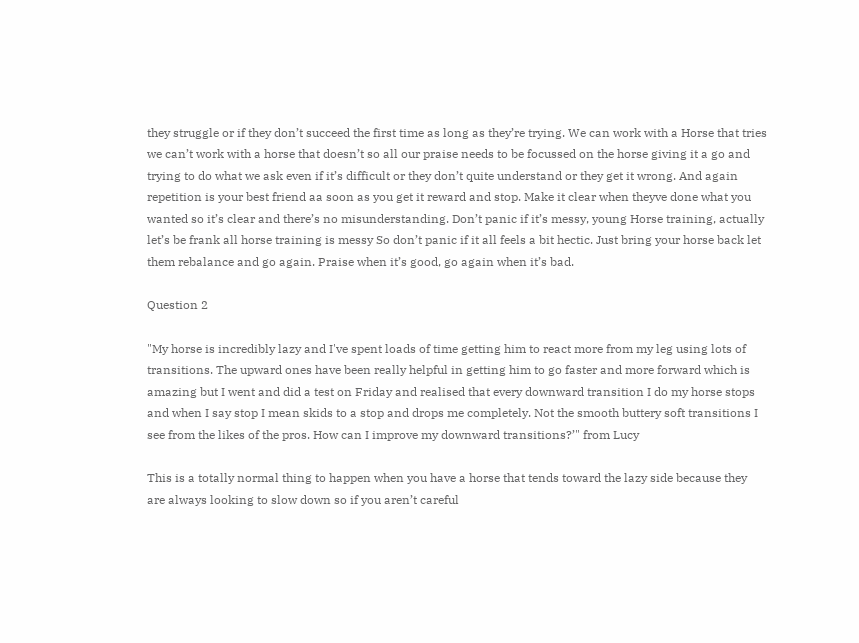they struggle or if they don’t succeed the first time as long as they’re trying. We can work with a Horse that tries we can’t work with a horse that doesn’t so all our praise needs to be focussed on the horse giving it a go and trying to do what we ask even if it’s difficult or they don’t quite understand or they get it wrong. And again repetition is your best friend aa soon as you get it reward and stop. Make it clear when theyve done what you wanted so it’s clear and there’s no misunderstanding. Don’t panic if it’s messy, young Horse training, actually let’s be frank all horse training is messy So don’t panic if it all feels a bit hectic. Just bring your horse back let them rebalance and go again. Praise when it’s good, go again when it’s bad.

Question 2

"My horse is incredibly lazy and I've spent loads of time getting him to react more from my leg using lots of transitions. The upward ones have been really helpful in getting him to go faster and more forward which is amazing but I went and did a test on Friday and realised that every downward transition I do my horse stops and when I say stop I mean skids to a stop and drops me completely. Not the smooth buttery soft transitions I see from the likes of the pros. How can I improve my downward transitions?’" from Lucy

This is a totally normal thing to happen when you have a horse that tends toward the lazy side because they are always looking to slow down so if you aren’t careful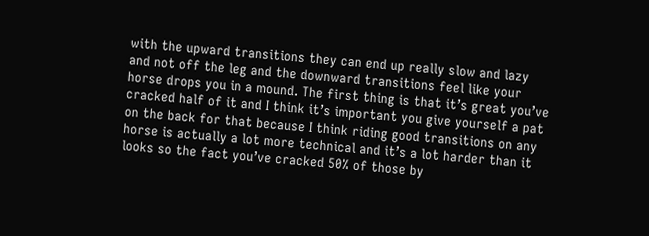with the upward transitions they can end up really slow and lazy and not off the leg and the downward transitions feel like your horse drops you in a mound. The first thing is that it’s great you’ve cracked half of it and I think it’s important you give yourself a pat on the back for that because I think riding good transitions on any horse is actually a lot more technical and it’s a lot harder than it looks so the fact you’ve cracked 50% of those by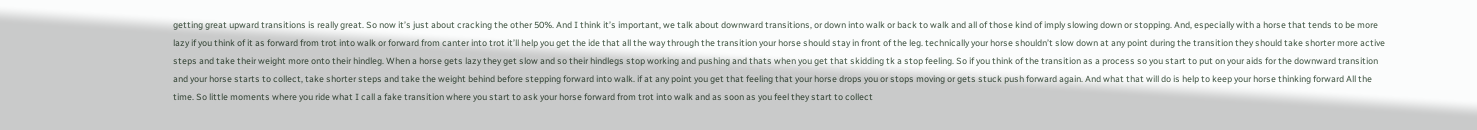getting great upward transitions is really great. So now it’s just about cracking the other 50%. And I think it’s important, we talk about downward transitions, or down into walk or back to walk and all of those kind of imply slowing down or stopping. And, especially with a horse that tends to be more lazy if you think of it as forward from trot into walk or forward from canter into trot it’ll help you get the ide that all the way through the transition your horse should stay in front of the leg. technically your horse shouldn’t slow down at any point during the transition they should take shorter more active steps and take their weight more onto their hindleg. When a horse gets lazy they get slow and so their hindlegs stop working and pushing and thats when you get that skidding tk a stop feeling. So if you think of the transition as a process so you start to put on your aids for the downward transition and your horse starts to collect, take shorter steps and take the weight behind before stepping forward into walk. if at any point you get that feeling that your horse drops you or stops moving or gets stuck push forward again. And what that will do is help to keep your horse thinking forward All the time. So little moments where you ride what I call a fake transition where you start to ask your horse forward from trot into walk and as soon as you feel they start to collect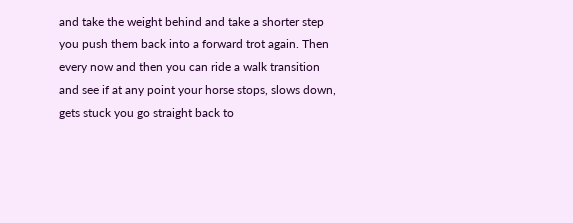and take the weight behind and take a shorter step you push them back into a forward trot again. Then every now and then you can ride a walk transition and see if at any point your horse stops, slows down, gets stuck you go straight back to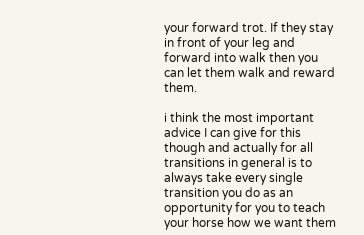your forward trot. If they stay in front of your leg and forward into walk then you can let them walk and reward them.

i think the most important advice I can give for this though and actually for all transitions in general is to always take every single transition you do as an opportunity for you to teach your horse how we want them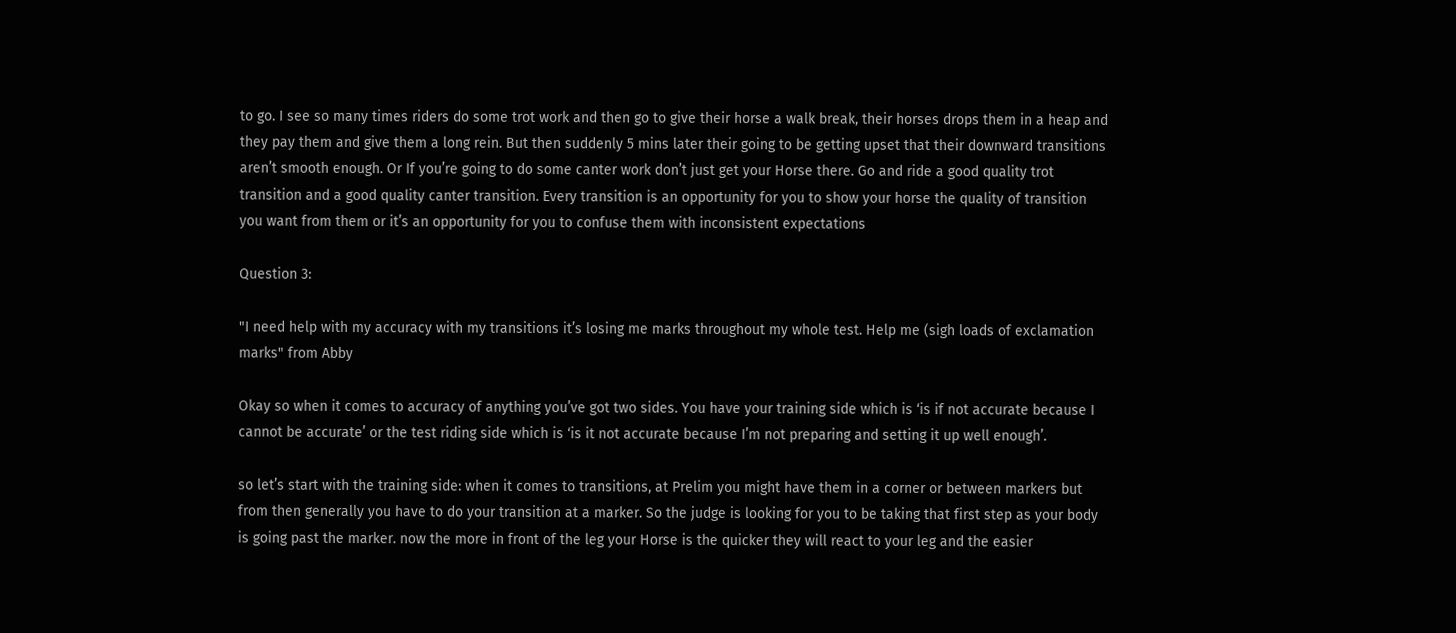to go. I see so many times riders do some trot work and then go to give their horse a walk break, their horses drops them in a heap and they pay them and give them a long rein. But then suddenly 5 mins later their going to be getting upset that their downward transitions aren’t smooth enough. Or If you’re going to do some canter work don’t just get your Horse there. Go and ride a good quality trot transition and a good quality canter transition. Every transition is an opportunity for you to show your horse the quality of transition you want from them or it’s an opportunity for you to confuse them with inconsistent expectations

Question 3:

"I need help with my accuracy with my transitions it’s losing me marks throughout my whole test. Help me (sigh loads of exclamation marks" from Abby

Okay so when it comes to accuracy of anything you’ve got two sides. You have your training side which is ‘is if not accurate because I cannot be accurate’ or the test riding side which is ‘is it not accurate because I’m not preparing and setting it up well enough’.

so let’s start with the training side: when it comes to transitions, at Prelim you might have them in a corner or between markers but from then generally you have to do your transition at a marker. So the judge is looking for you to be taking that first step as your body is going past the marker. now the more in front of the leg your Horse is the quicker they will react to your leg and the easier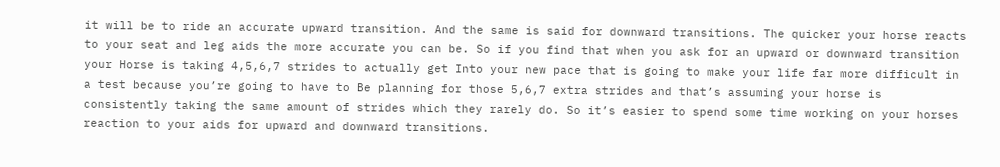it will be to ride an accurate upward transition. And the same is said for downward transitions. The quicker your horse reacts to your seat and leg aids the more accurate you can be. So if you find that when you ask for an upward or downward transition your Horse is taking 4,5,6,7 strides to actually get Into your new pace that is going to make your life far more difficult in a test because you’re going to have to Be planning for those 5,6,7 extra strides and that’s assuming your horse is consistently taking the same amount of strides which they rarely do. So it’s easier to spend some time working on your horses reaction to your aids for upward and downward transitions.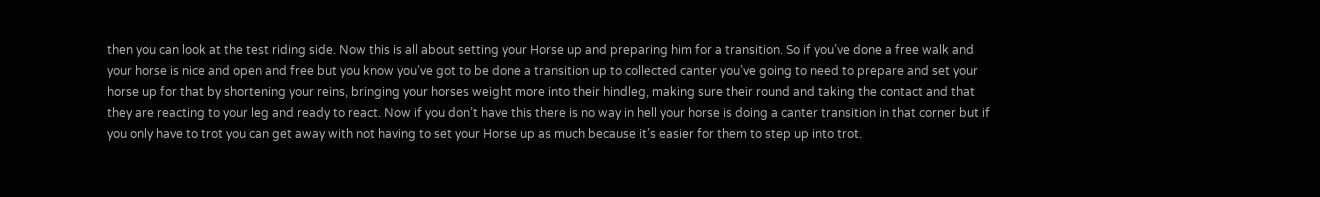then you can look at the test riding side. Now this is all about setting your Horse up and preparing him for a transition. So if you’ve done a free walk and your horse is nice and open and free but you know you’ve got to be done a transition up to collected canter you’ve going to need to prepare and set your horse up for that by shortening your reins, bringing your horses weight more into their hindleg, making sure their round and taking the contact and that they are reacting to your leg and ready to react. Now if you don’t have this there is no way in hell your horse is doing a canter transition in that corner but if you only have to trot you can get away with not having to set your Horse up as much because it’s easier for them to step up into trot.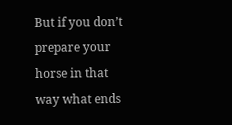But if you don’t prepare your horse in that way what ends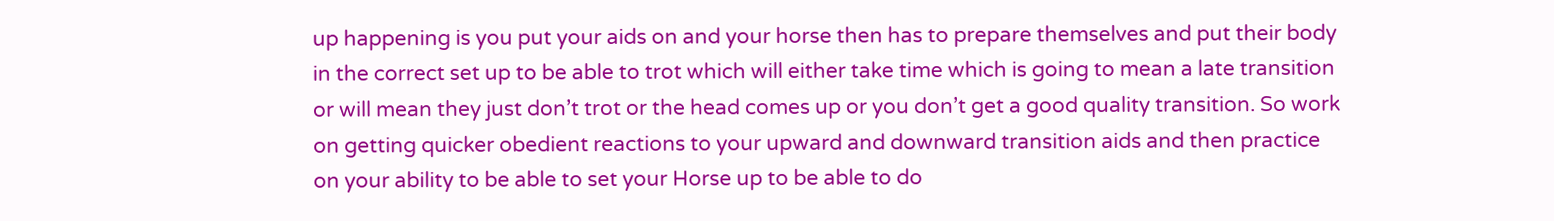up happening is you put your aids on and your horse then has to prepare themselves and put their body in the correct set up to be able to trot which will either take time which is going to mean a late transition or will mean they just don’t trot or the head comes up or you don’t get a good quality transition. So work on getting quicker obedient reactions to your upward and downward transition aids and then practice on your ability to be able to set your Horse up to be able to do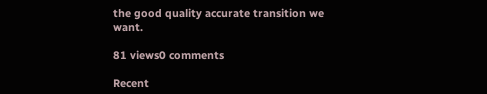the good quality accurate transition we want.

81 views0 comments

Recent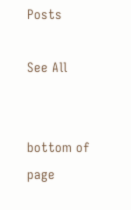Posts

See All


bottom of page